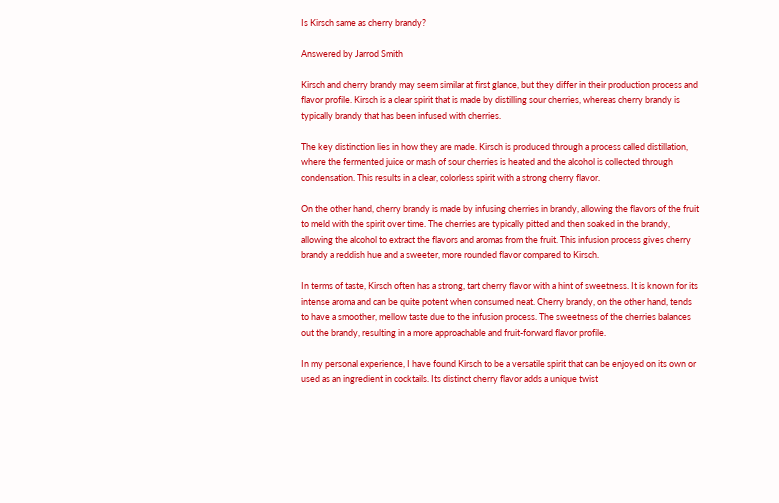Is Kirsch same as cherry brandy?

Answered by Jarrod Smith

Kirsch and cherry brandy may seem similar at first glance, but they differ in their production process and flavor profile. Kirsch is a clear spirit that is made by distilling sour cherries, whereas cherry brandy is typically brandy that has been infused with cherries.

The key distinction lies in how they are made. Kirsch is produced through a process called distillation, where the fermented juice or mash of sour cherries is heated and the alcohol is collected through condensation. This results in a clear, colorless spirit with a strong cherry flavor.

On the other hand, cherry brandy is made by infusing cherries in brandy, allowing the flavors of the fruit to meld with the spirit over time. The cherries are typically pitted and then soaked in the brandy, allowing the alcohol to extract the flavors and aromas from the fruit. This infusion process gives cherry brandy a reddish hue and a sweeter, more rounded flavor compared to Kirsch.

In terms of taste, Kirsch often has a strong, tart cherry flavor with a hint of sweetness. It is known for its intense aroma and can be quite potent when consumed neat. Cherry brandy, on the other hand, tends to have a smoother, mellow taste due to the infusion process. The sweetness of the cherries balances out the brandy, resulting in a more approachable and fruit-forward flavor profile.

In my personal experience, I have found Kirsch to be a versatile spirit that can be enjoyed on its own or used as an ingredient in cocktails. Its distinct cherry flavor adds a unique twist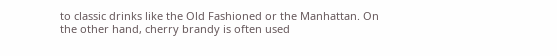to classic drinks like the Old Fashioned or the Manhattan. On the other hand, cherry brandy is often used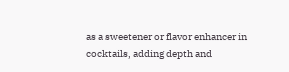as a sweetener or flavor enhancer in cocktails, adding depth and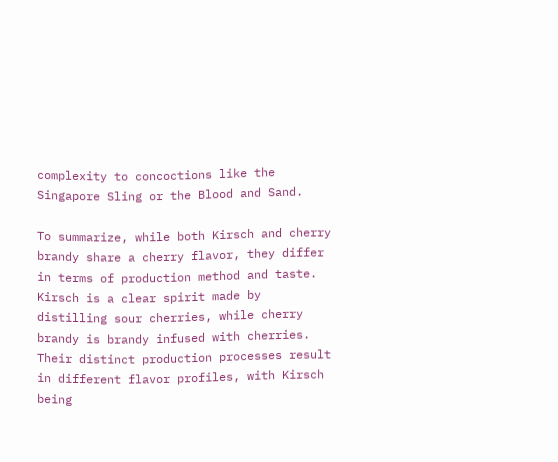complexity to concoctions like the Singapore Sling or the Blood and Sand.

To summarize, while both Kirsch and cherry brandy share a cherry flavor, they differ in terms of production method and taste. Kirsch is a clear spirit made by distilling sour cherries, while cherry brandy is brandy infused with cherries. Their distinct production processes result in different flavor profiles, with Kirsch being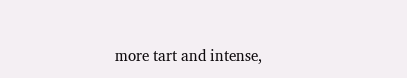more tart and intense,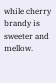while cherry brandy is sweeter and mellow.